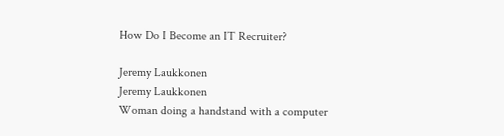How Do I Become an IT Recruiter?

Jeremy Laukkonen
Jeremy Laukkonen
Woman doing a handstand with a computer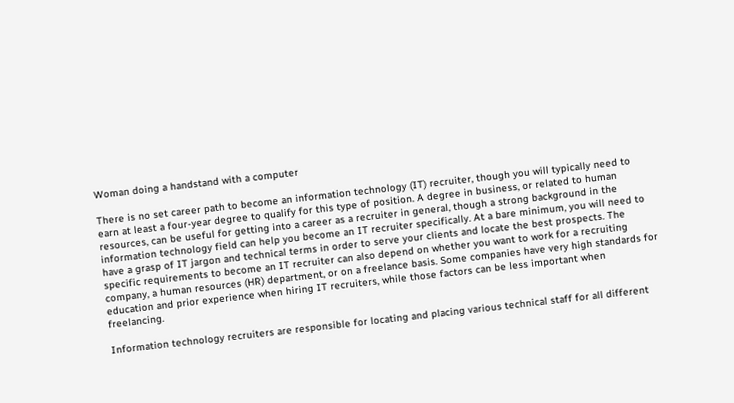Woman doing a handstand with a computer

There is no set career path to become an information technology (IT) recruiter, though you will typically need to earn at least a four-year degree to qualify for this type of position. A degree in business, or related to human resources, can be useful for getting into a career as a recruiter in general, though a strong background in the information technology field can help you become an IT recruiter specifically. At a bare minimum, you will need to have a grasp of IT jargon and technical terms in order to serve your clients and locate the best prospects. The specific requirements to become an IT recruiter can also depend on whether you want to work for a recruiting company, a human resources (HR) department, or on a freelance basis. Some companies have very high standards for education and prior experience when hiring IT recruiters, while those factors can be less important when freelancing.

Information technology recruiters are responsible for locating and placing various technical staff for all different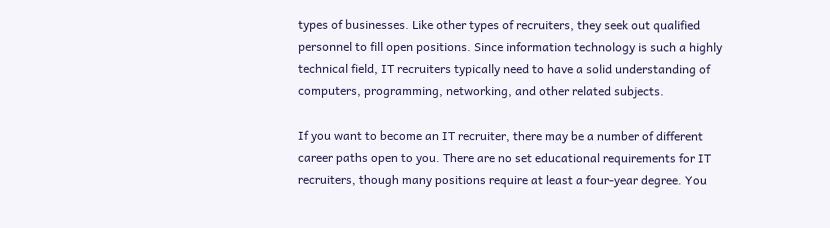types of businesses. Like other types of recruiters, they seek out qualified personnel to fill open positions. Since information technology is such a highly technical field, IT recruiters typically need to have a solid understanding of computers, programming, networking, and other related subjects.

If you want to become an IT recruiter, there may be a number of different career paths open to you. There are no set educational requirements for IT recruiters, though many positions require at least a four-year degree. You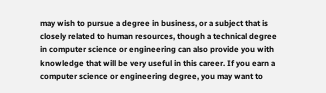may wish to pursue a degree in business, or a subject that is closely related to human resources, though a technical degree in computer science or engineering can also provide you with knowledge that will be very useful in this career. If you earn a computer science or engineering degree, you may want to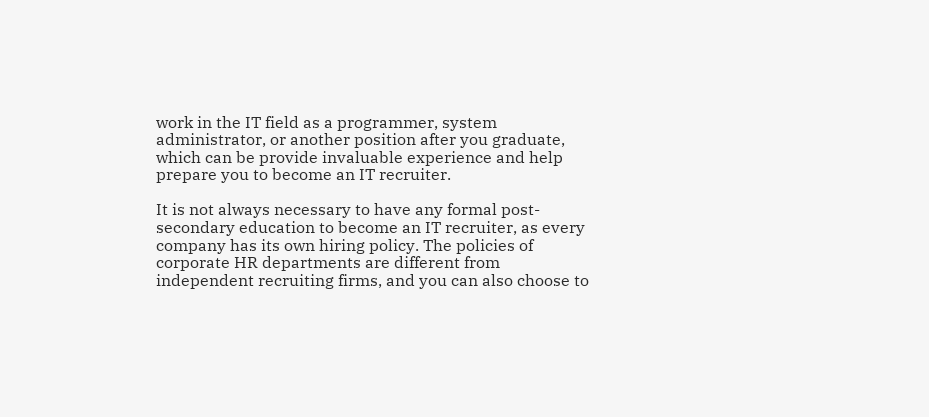work in the IT field as a programmer, system administrator, or another position after you graduate, which can be provide invaluable experience and help prepare you to become an IT recruiter.

It is not always necessary to have any formal post-secondary education to become an IT recruiter, as every company has its own hiring policy. The policies of corporate HR departments are different from independent recruiting firms, and you can also choose to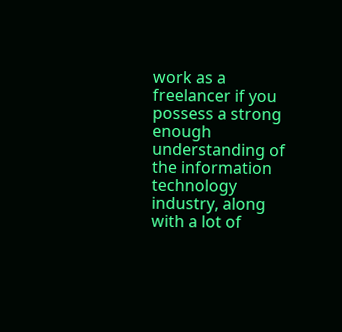work as a freelancer if you possess a strong enough understanding of the information technology industry, along with a lot of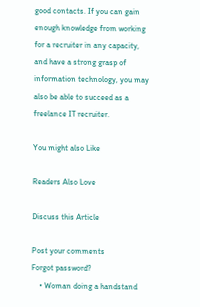good contacts. If you can gain enough knowledge from working for a recruiter in any capacity, and have a strong grasp of information technology, you may also be able to succeed as a freelance IT recruiter.

You might also Like

Readers Also Love

Discuss this Article

Post your comments
Forgot password?
    • Woman doing a handstand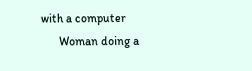with a computer
      Woman doing a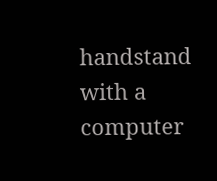handstand with a computer